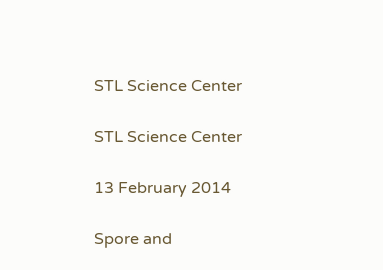STL Science Center

STL Science Center

13 February 2014

Spore and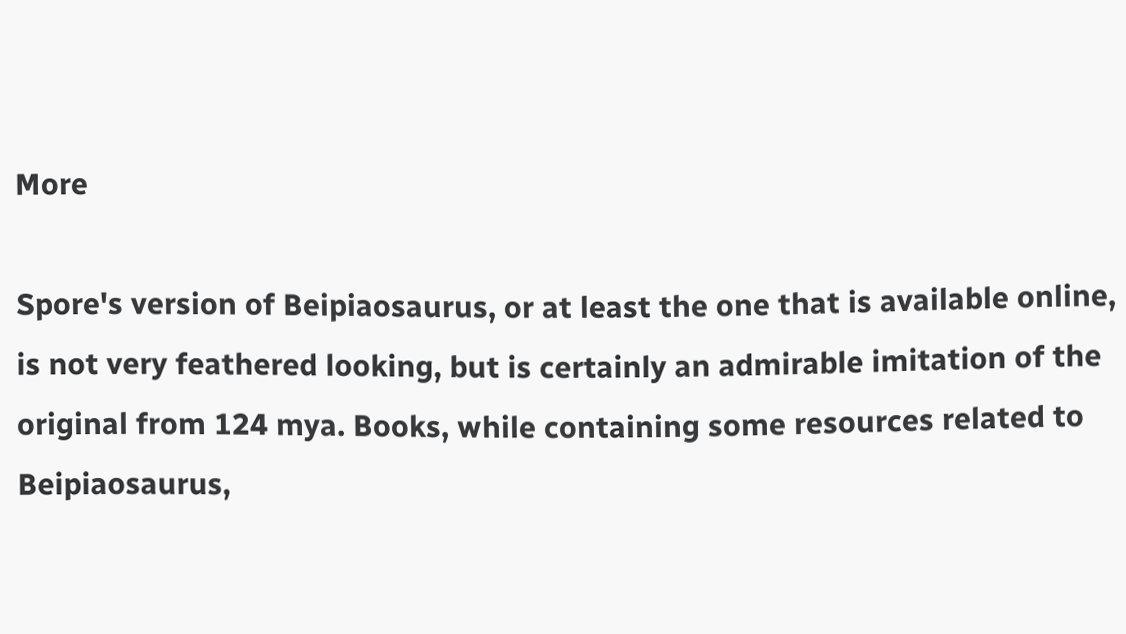More

Spore's version of Beipiaosaurus, or at least the one that is available online, is not very feathered looking, but is certainly an admirable imitation of the original from 124 mya. Books, while containing some resources related to Beipiaosaurus,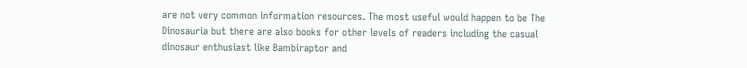are not very common information resources. The most useful would happen to be The Dinosauria but there are also books for other levels of readers including the casual dinosaur enthusiast like Bambiraptor and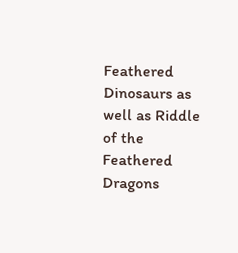Feathered Dinosaurs as well as Riddle of the Feathered Dragons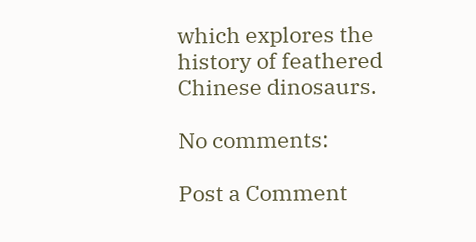which explores the history of feathered Chinese dinosaurs.

No comments:

Post a Comment